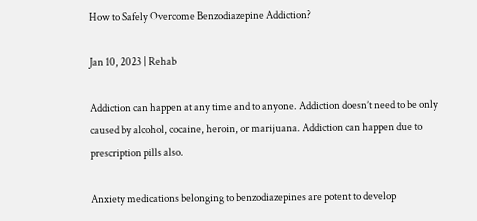How to Safely Overcome Benzodiazepine Addiction?

Jan 10, 2023 | Rehab

Addiction can happen at any time and to anyone. Addiction doesn’t need to be only caused by alcohol, cocaine, heroin, or marijuana. Addiction can happen due to prescription pills also.

Anxiety medications belonging to benzodiazepines are potent to develop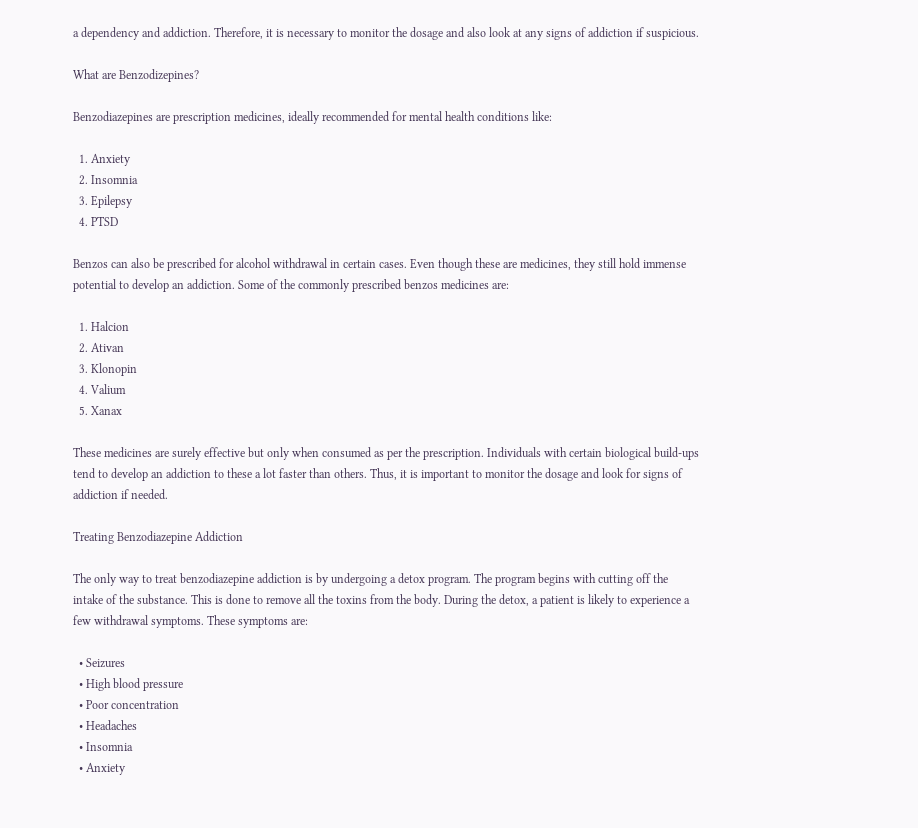a dependency and addiction. Therefore, it is necessary to monitor the dosage and also look at any signs of addiction if suspicious.

What are Benzodizepines?

Benzodiazepines are prescription medicines, ideally recommended for mental health conditions like:

  1. Anxiety
  2. Insomnia
  3. Epilepsy
  4. PTSD

Benzos can also be prescribed for alcohol withdrawal in certain cases. Even though these are medicines, they still hold immense potential to develop an addiction. Some of the commonly prescribed benzos medicines are:

  1. Halcion
  2. Ativan
  3. Klonopin
  4. Valium
  5. Xanax

These medicines are surely effective but only when consumed as per the prescription. Individuals with certain biological build-ups tend to develop an addiction to these a lot faster than others. Thus, it is important to monitor the dosage and look for signs of addiction if needed.

Treating Benzodiazepine Addiction

The only way to treat benzodiazepine addiction is by undergoing a detox program. The program begins with cutting off the intake of the substance. This is done to remove all the toxins from the body. During the detox, a patient is likely to experience a few withdrawal symptoms. These symptoms are:

  • Seizures
  • High blood pressure
  • Poor concentration
  • Headaches
  • Insomnia
  • Anxiety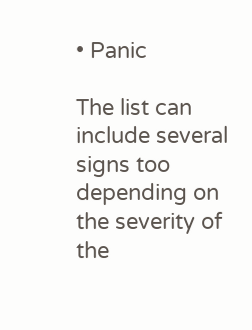• Panic

The list can include several signs too depending on the severity of the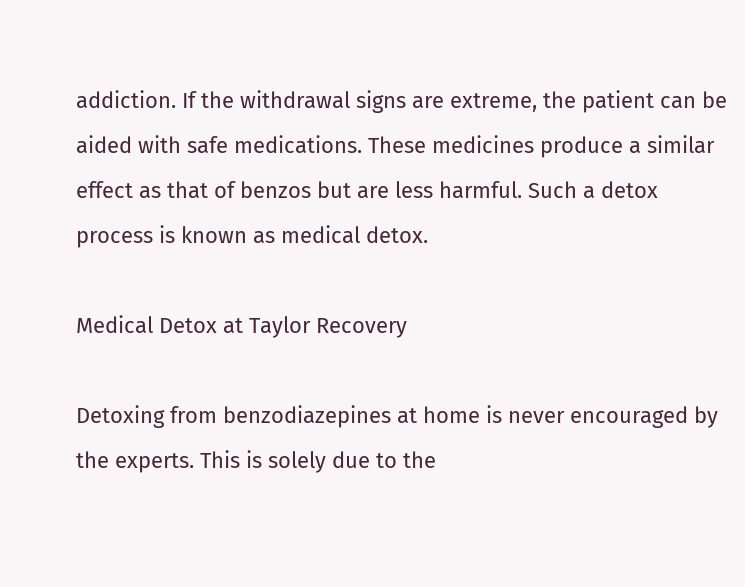addiction. If the withdrawal signs are extreme, the patient can be aided with safe medications. These medicines produce a similar effect as that of benzos but are less harmful. Such a detox process is known as medical detox.

Medical Detox at Taylor Recovery

Detoxing from benzodiazepines at home is never encouraged by the experts. This is solely due to the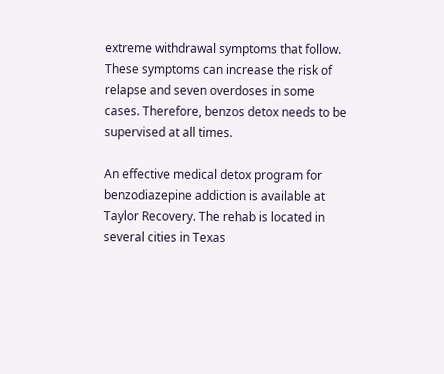extreme withdrawal symptoms that follow. These symptoms can increase the risk of relapse and seven overdoses in some cases. Therefore, benzos detox needs to be supervised at all times.

An effective medical detox program for benzodiazepine addiction is available at Taylor Recovery. The rehab is located in several cities in Texas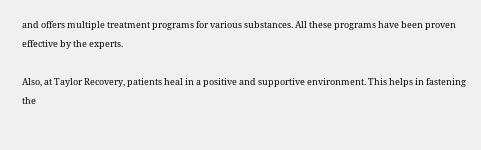and offers multiple treatment programs for various substances. All these programs have been proven effective by the experts.

Also, at Taylor Recovery, patients heal in a positive and supportive environment. This helps in fastening the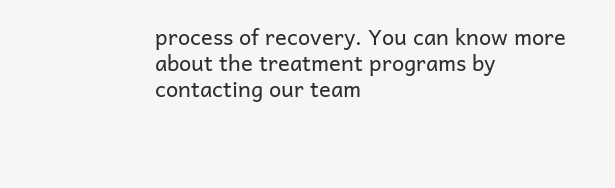process of recovery. You can know more about the treatment programs by contacting our team